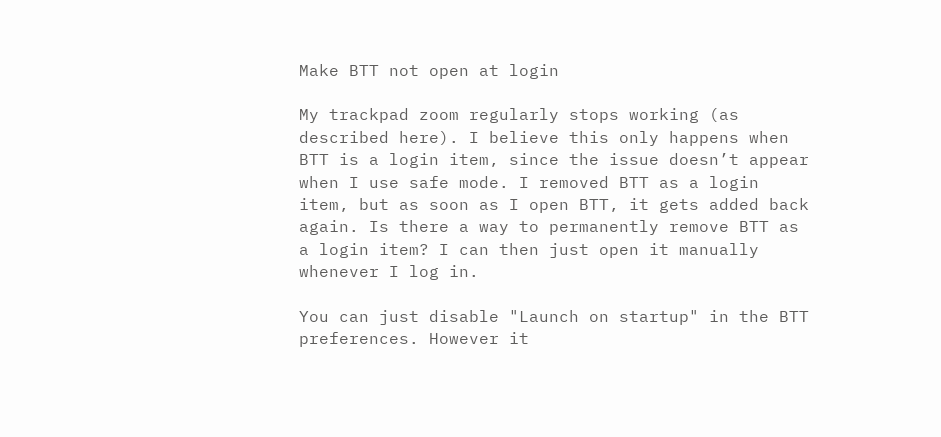Make BTT not open at login

My trackpad zoom regularly stops working (as described here). I believe this only happens when BTT is a login item, since the issue doesn’t appear when I use safe mode. I removed BTT as a login item, but as soon as I open BTT, it gets added back again. Is there a way to permanently remove BTT as a login item? I can then just open it manually whenever I log in.

You can just disable "Launch on startup" in the BTT preferences. However it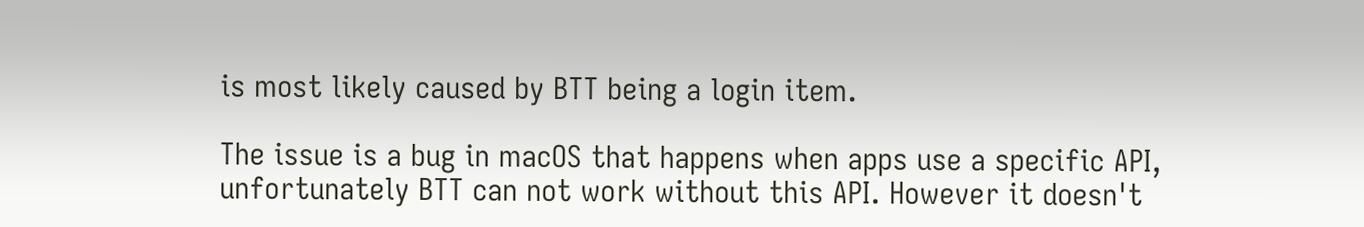is most likely caused by BTT being a login item.

The issue is a bug in macOS that happens when apps use a specific API, unfortunately BTT can not work without this API. However it doesn't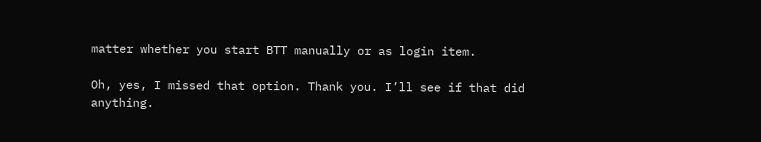matter whether you start BTT manually or as login item.

Oh, yes, I missed that option. Thank you. I’ll see if that did anything.